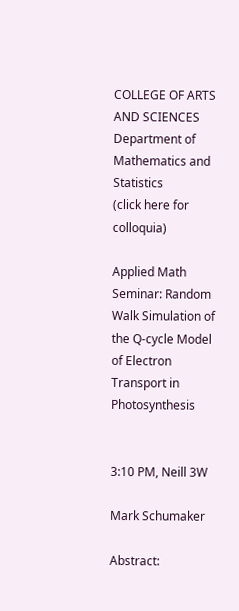COLLEGE OF ARTS AND SCIENCES Department of Mathematics and Statistics
(click here for colloquia)

Applied Math Seminar: Random Walk Simulation of the Q-cycle Model of Electron Transport in Photosynthesis


3:10 PM, Neill 3W

Mark Schumaker

Abstract: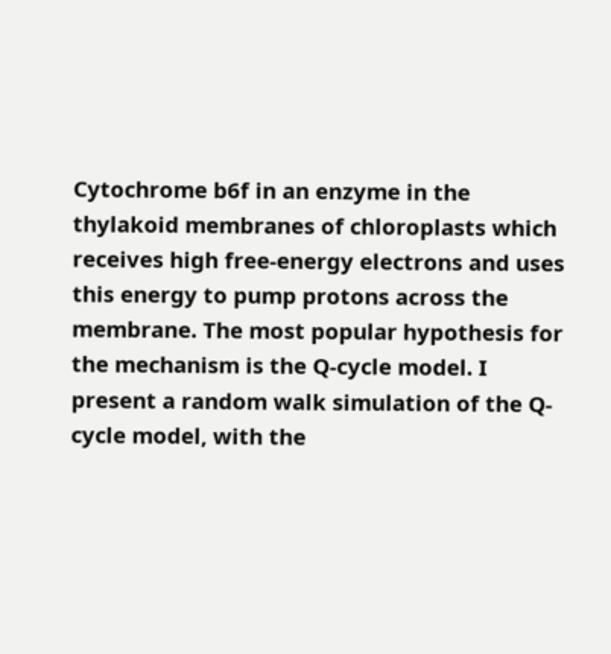Cytochrome b6f in an enzyme in the thylakoid membranes of chloroplasts which receives high free-energy electrons and uses this energy to pump protons across the membrane. The most popular hypothesis for the mechanism is the Q-cycle model. I present a random walk simulation of the Q-cycle model, with the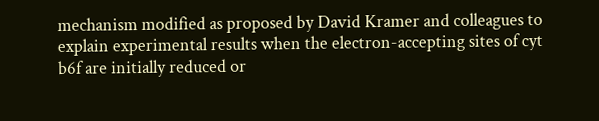mechanism modified as proposed by David Kramer and colleagues to explain experimental results when the electron-accepting sites of cyt b6f are initially reduced or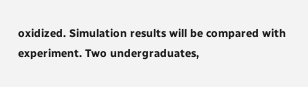oxidized. Simulation results will be compared with experiment. Two undergraduates,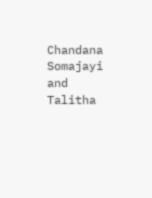Chandana Somajayi and Talitha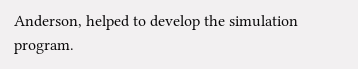Anderson, helped to develop the simulation program.